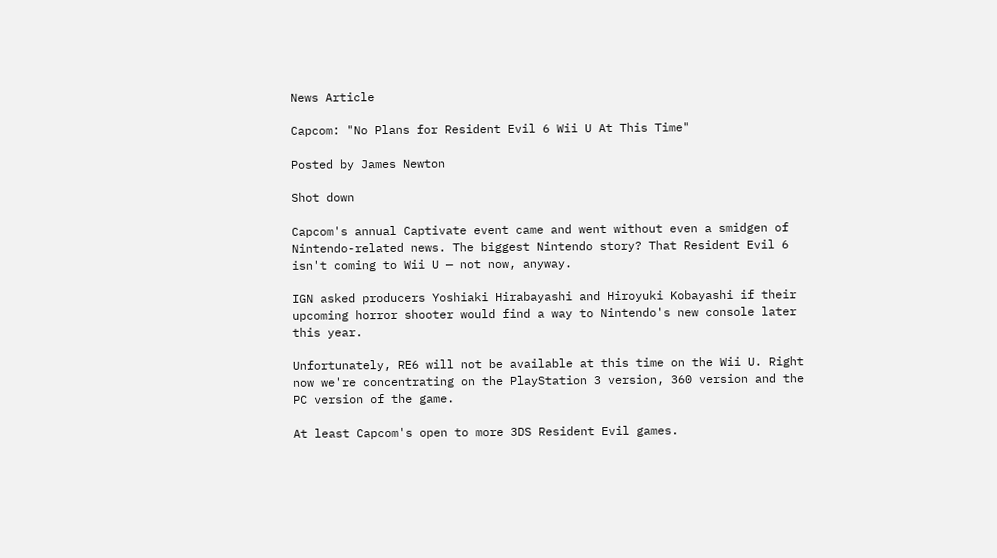News Article

Capcom: "No Plans for Resident Evil 6 Wii U At This Time"

Posted by James Newton

Shot down

Capcom's annual Captivate event came and went without even a smidgen of Nintendo-related news. The biggest Nintendo story? That Resident Evil 6 isn't coming to Wii U — not now, anyway.

IGN asked producers Yoshiaki Hirabayashi and Hiroyuki Kobayashi if their upcoming horror shooter would find a way to Nintendo's new console later this year.

Unfortunately, RE6 will not be available at this time on the Wii U. Right now we're concentrating on the PlayStation 3 version, 360 version and the PC version of the game.

At least Capcom's open to more 3DS Resident Evil games.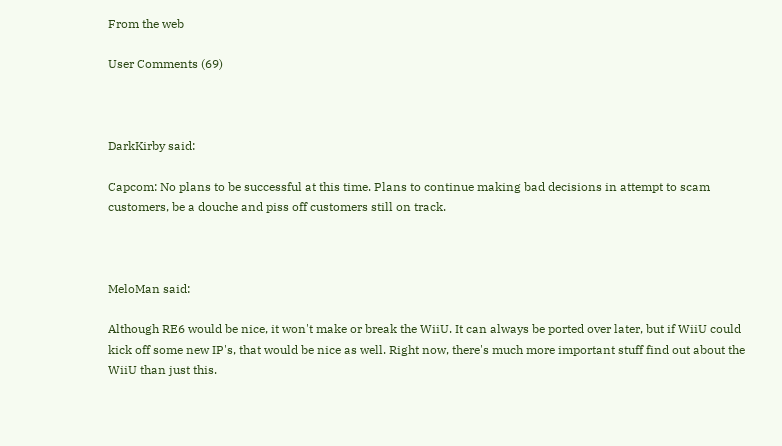From the web

User Comments (69)



DarkKirby said:

Capcom: No plans to be successful at this time. Plans to continue making bad decisions in attempt to scam customers, be a douche and piss off customers still on track.



MeloMan said:

Although RE6 would be nice, it won't make or break the WiiU. It can always be ported over later, but if WiiU could kick off some new IP's, that would be nice as well. Right now, there's much more important stuff find out about the WiiU than just this.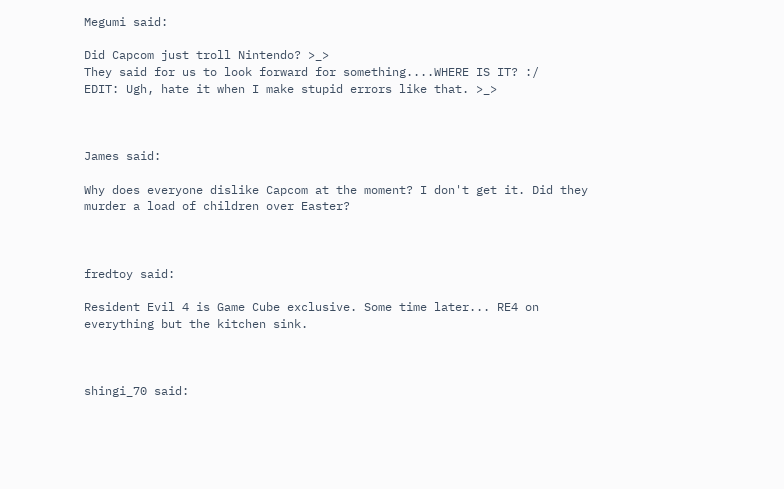Megumi said:

Did Capcom just troll Nintendo? >_>
They said for us to look forward for something....WHERE IS IT? :/
EDIT: Ugh, hate it when I make stupid errors like that. >_>



James said:

Why does everyone dislike Capcom at the moment? I don't get it. Did they murder a load of children over Easter?



fredtoy said:

Resident Evil 4 is Game Cube exclusive. Some time later... RE4 on everything but the kitchen sink.



shingi_70 said: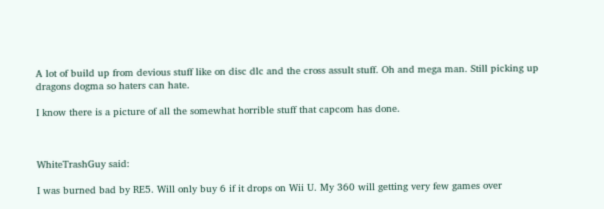A lot of build up from devious stuff like on disc dlc and the cross assult stuff. Oh and mega man. Still picking up dragons dogma so haters can hate.

I know there is a picture of all the somewhat horrible stuff that capcom has done.



WhiteTrashGuy said:

I was burned bad by RE5. Will only buy 6 if it drops on Wii U. My 360 will getting very few games over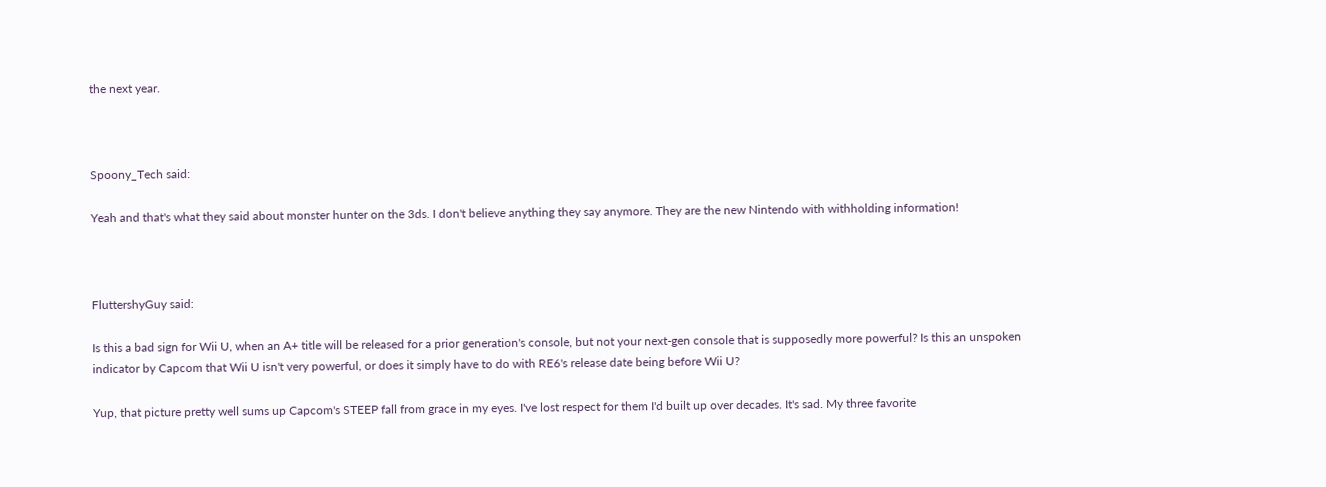the next year.



Spoony_Tech said:

Yeah and that's what they said about monster hunter on the 3ds. I don't believe anything they say anymore. They are the new Nintendo with withholding information!



FluttershyGuy said:

Is this a bad sign for Wii U, when an A+ title will be released for a prior generation's console, but not your next-gen console that is supposedly more powerful? Is this an unspoken indicator by Capcom that Wii U isn't very powerful, or does it simply have to do with RE6's release date being before Wii U?

Yup, that picture pretty well sums up Capcom's STEEP fall from grace in my eyes. I've lost respect for them I'd built up over decades. It's sad. My three favorite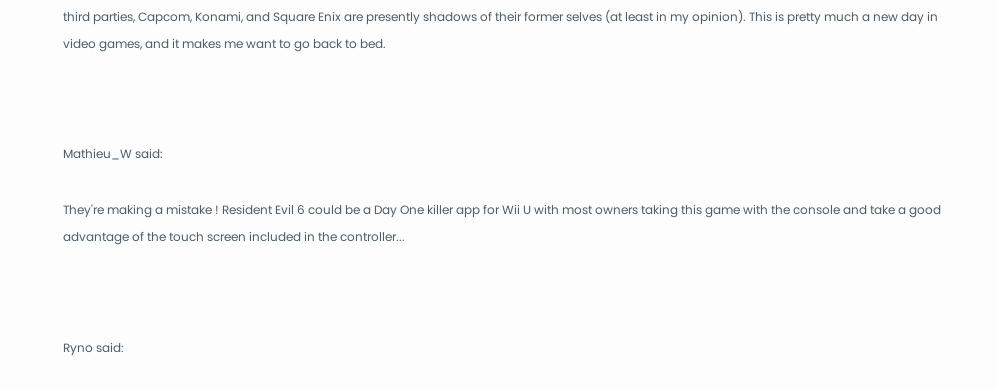third parties, Capcom, Konami, and Square Enix are presently shadows of their former selves (at least in my opinion). This is pretty much a new day in video games, and it makes me want to go back to bed.



Mathieu_W said:

They're making a mistake ! Resident Evil 6 could be a Day One killer app for Wii U with most owners taking this game with the console and take a good advantage of the touch screen included in the controller...



Ryno said: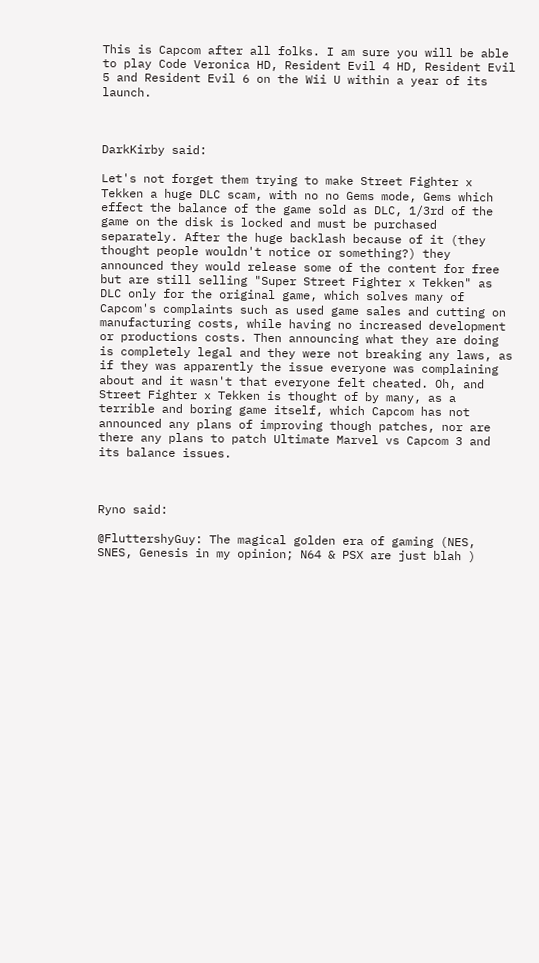This is Capcom after all folks. I am sure you will be able to play Code Veronica HD, Resident Evil 4 HD, Resident Evil 5 and Resident Evil 6 on the Wii U within a year of its launch.



DarkKirby said:

Let's not forget them trying to make Street Fighter x Tekken a huge DLC scam, with no no Gems mode, Gems which effect the balance of the game sold as DLC, 1/3rd of the game on the disk is locked and must be purchased separately. After the huge backlash because of it (they thought people wouldn't notice or something?) they announced they would release some of the content for free but are still selling "Super Street Fighter x Tekken" as DLC only for the original game, which solves many of Capcom's complaints such as used game sales and cutting on manufacturing costs, while having no increased development or productions costs. Then announcing what they are doing is completely legal and they were not breaking any laws, as if they was apparently the issue everyone was complaining about and it wasn't that everyone felt cheated. Oh, and Street Fighter x Tekken is thought of by many, as a terrible and boring game itself, which Capcom has not announced any plans of improving though patches, nor are there any plans to patch Ultimate Marvel vs Capcom 3 and its balance issues.



Ryno said:

@FluttershyGuy: The magical golden era of gaming (NES, SNES, Genesis in my opinion; N64 & PSX are just blah )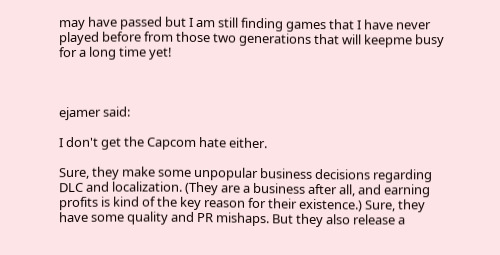may have passed but I am still finding games that I have never played before from those two generations that will keepme busy for a long time yet!



ejamer said:

I don't get the Capcom hate either.

Sure, they make some unpopular business decisions regarding DLC and localization. (They are a business after all, and earning profits is kind of the key reason for their existence.) Sure, they have some quality and PR mishaps. But they also release a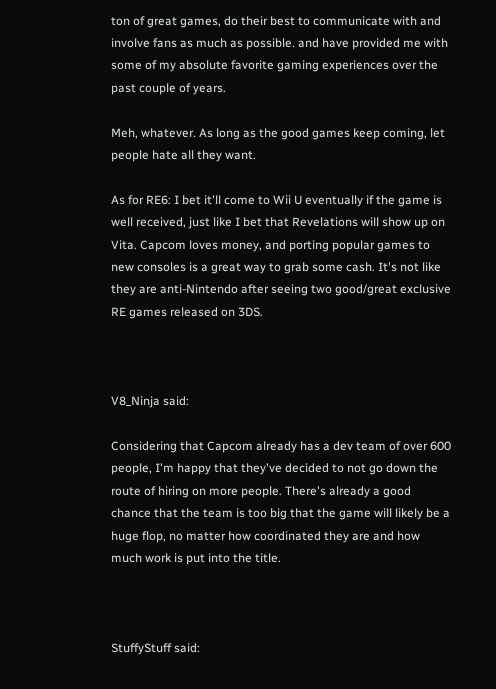ton of great games, do their best to communicate with and involve fans as much as possible. and have provided me with some of my absolute favorite gaming experiences over the past couple of years.

Meh, whatever. As long as the good games keep coming, let people hate all they want.

As for RE6: I bet it'll come to Wii U eventually if the game is well received, just like I bet that Revelations will show up on Vita. Capcom loves money, and porting popular games to new consoles is a great way to grab some cash. It's not like they are anti-Nintendo after seeing two good/great exclusive RE games released on 3DS.



V8_Ninja said:

Considering that Capcom already has a dev team of over 600 people, I'm happy that they've decided to not go down the route of hiring on more people. There's already a good chance that the team is too big that the game will likely be a huge flop, no matter how coordinated they are and how much work is put into the title.



StuffyStuff said: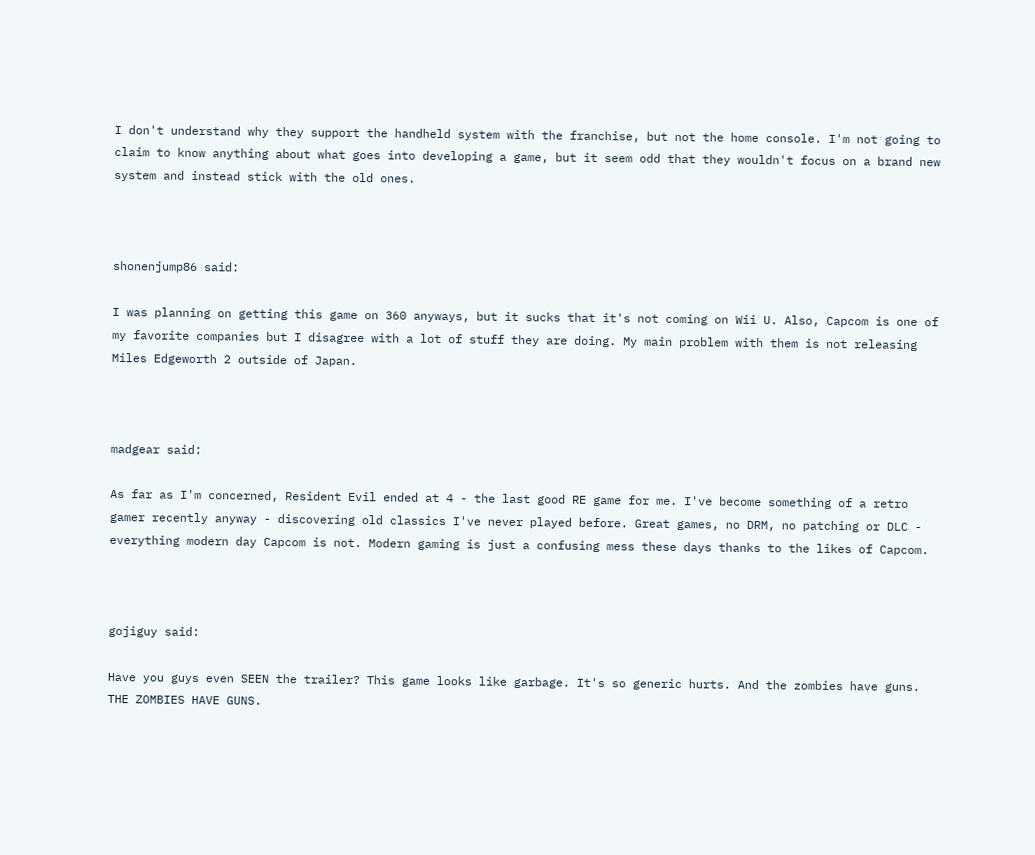I don't understand why they support the handheld system with the franchise, but not the home console. I'm not going to claim to know anything about what goes into developing a game, but it seem odd that they wouldn't focus on a brand new system and instead stick with the old ones.



shonenjump86 said:

I was planning on getting this game on 360 anyways, but it sucks that it's not coming on Wii U. Also, Capcom is one of my favorite companies but I disagree with a lot of stuff they are doing. My main problem with them is not releasing Miles Edgeworth 2 outside of Japan.



madgear said:

As far as I'm concerned, Resident Evil ended at 4 - the last good RE game for me. I've become something of a retro gamer recently anyway - discovering old classics I've never played before. Great games, no DRM, no patching or DLC - everything modern day Capcom is not. Modern gaming is just a confusing mess these days thanks to the likes of Capcom.



gojiguy said:

Have you guys even SEEN the trailer? This game looks like garbage. It's so generic hurts. And the zombies have guns. THE ZOMBIES HAVE GUNS.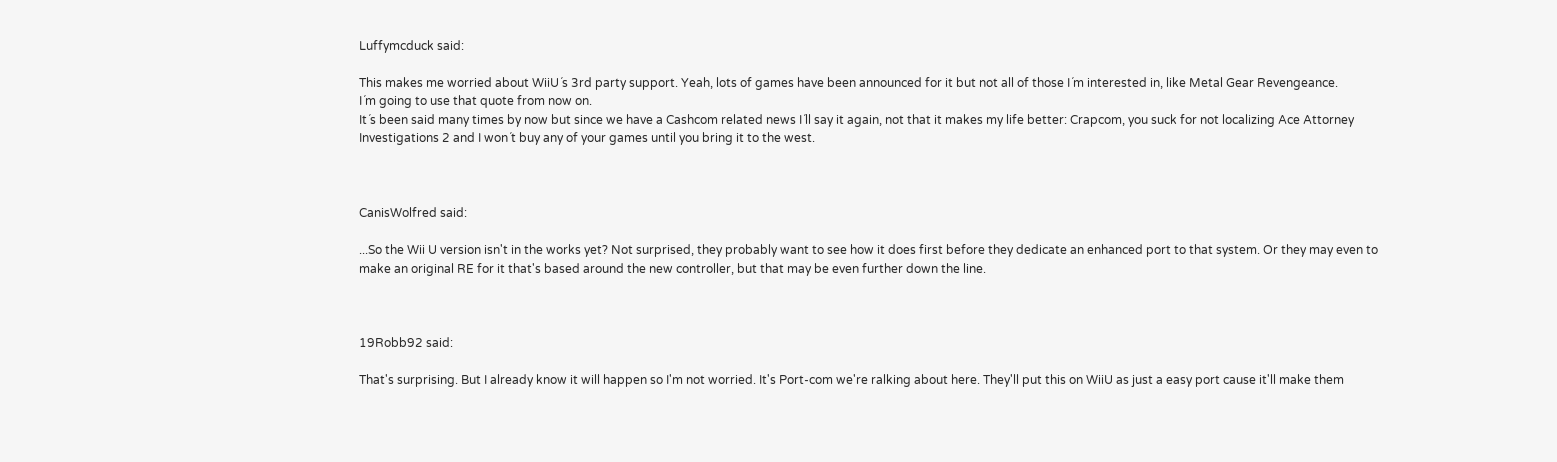Luffymcduck said:

This makes me worried about WiiU´s 3rd party support. Yeah, lots of games have been announced for it but not all of those I´m interested in, like Metal Gear Revengeance.
I´m going to use that quote from now on.
It´s been said many times by now but since we have a Cashcom related news I´ll say it again, not that it makes my life better: Crapcom, you suck for not localizing Ace Attorney Investigations 2 and I won´t buy any of your games until you bring it to the west.



CanisWolfred said:

...So the Wii U version isn't in the works yet? Not surprised, they probably want to see how it does first before they dedicate an enhanced port to that system. Or they may even to make an original RE for it that's based around the new controller, but that may be even further down the line.



19Robb92 said:

That's surprising. But I already know it will happen so I'm not worried. It's Port-com we're ralking about here. They'll put this on WiiU as just a easy port cause it'll make them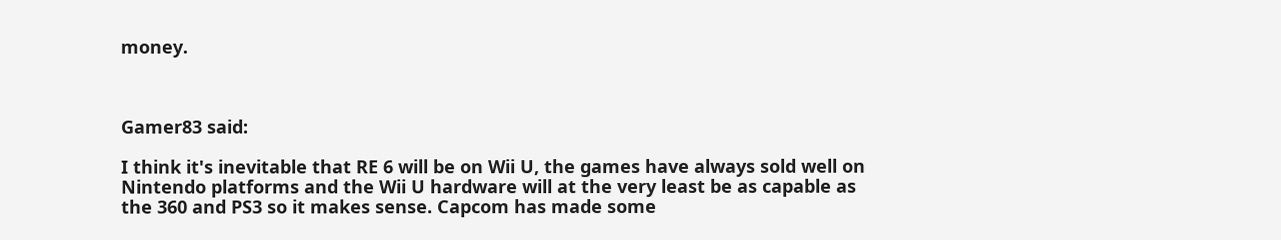money.



Gamer83 said:

I think it's inevitable that RE 6 will be on Wii U, the games have always sold well on Nintendo platforms and the Wii U hardware will at the very least be as capable as the 360 and PS3 so it makes sense. Capcom has made some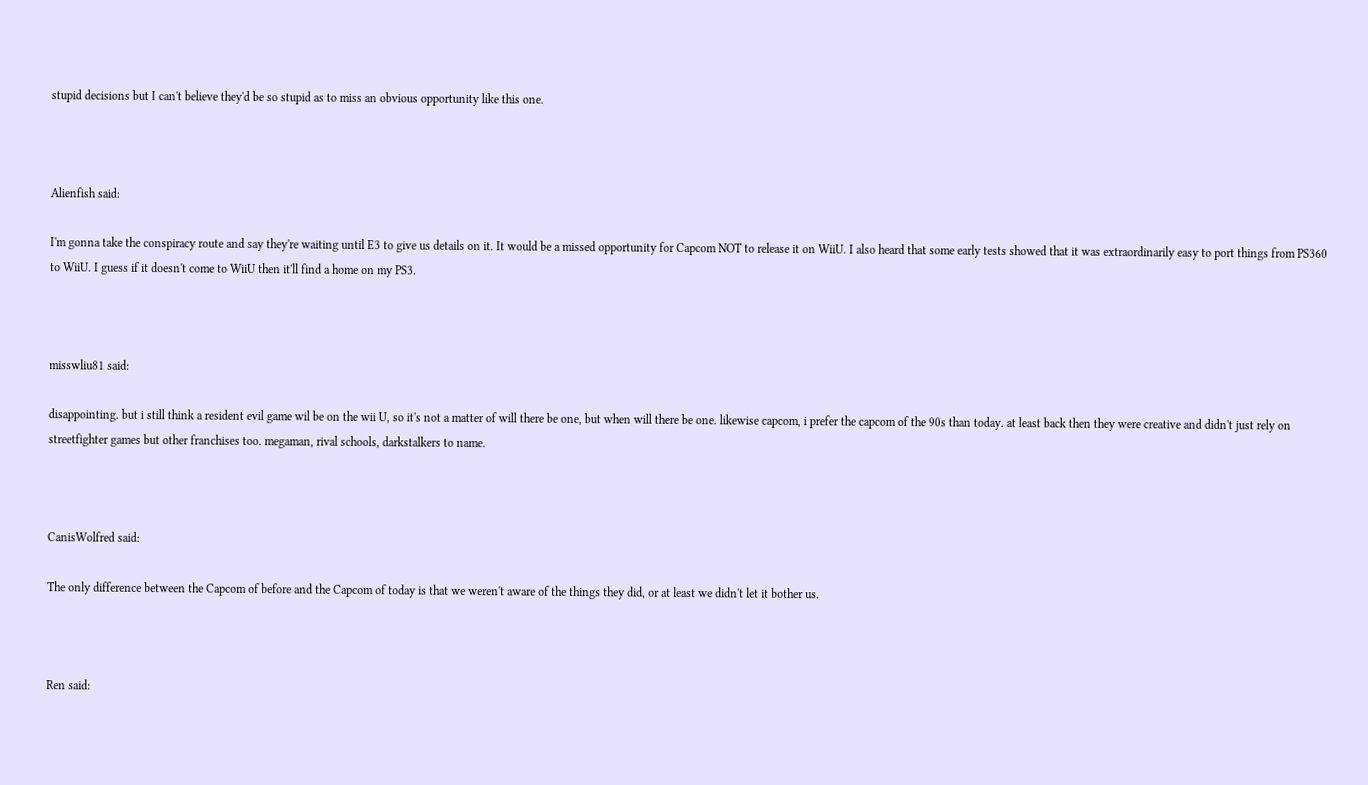stupid decisions but I can't believe they'd be so stupid as to miss an obvious opportunity like this one.



Alienfish said:

I'm gonna take the conspiracy route and say they're waiting until E3 to give us details on it. It would be a missed opportunity for Capcom NOT to release it on WiiU. I also heard that some early tests showed that it was extraordinarily easy to port things from PS360 to WiiU. I guess if it doesn't come to WiiU then it'll find a home on my PS3.



misswliu81 said:

disappointing. but i still think a resident evil game wil be on the wii U, so it's not a matter of will there be one, but when will there be one. likewise capcom, i prefer the capcom of the 90s than today. at least back then they were creative and didn't just rely on streetfighter games but other franchises too. megaman, rival schools, darkstalkers to name.



CanisWolfred said:

The only difference between the Capcom of before and the Capcom of today is that we weren't aware of the things they did, or at least we didn't let it bother us.



Ren said: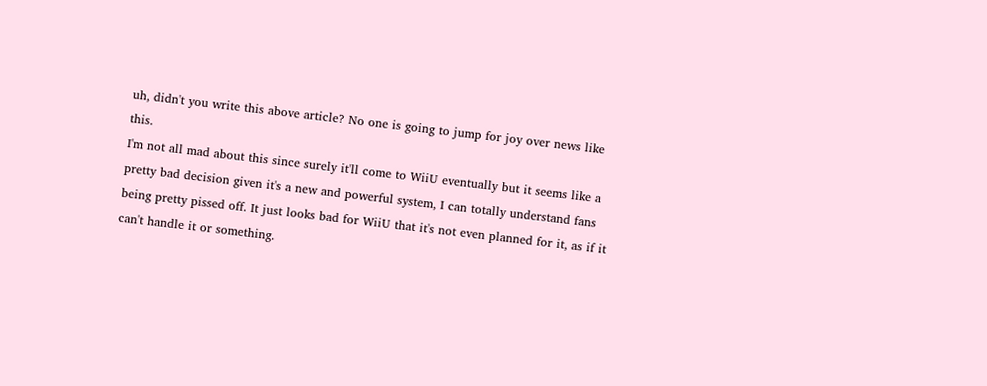uh, didn't you write this above article? No one is going to jump for joy over news like this.
I'm not all mad about this since surely it'll come to WiiU eventually but it seems like a pretty bad decision given it's a new and powerful system, I can totally understand fans being pretty pissed off. It just looks bad for WiiU that it's not even planned for it, as if it can't handle it or something.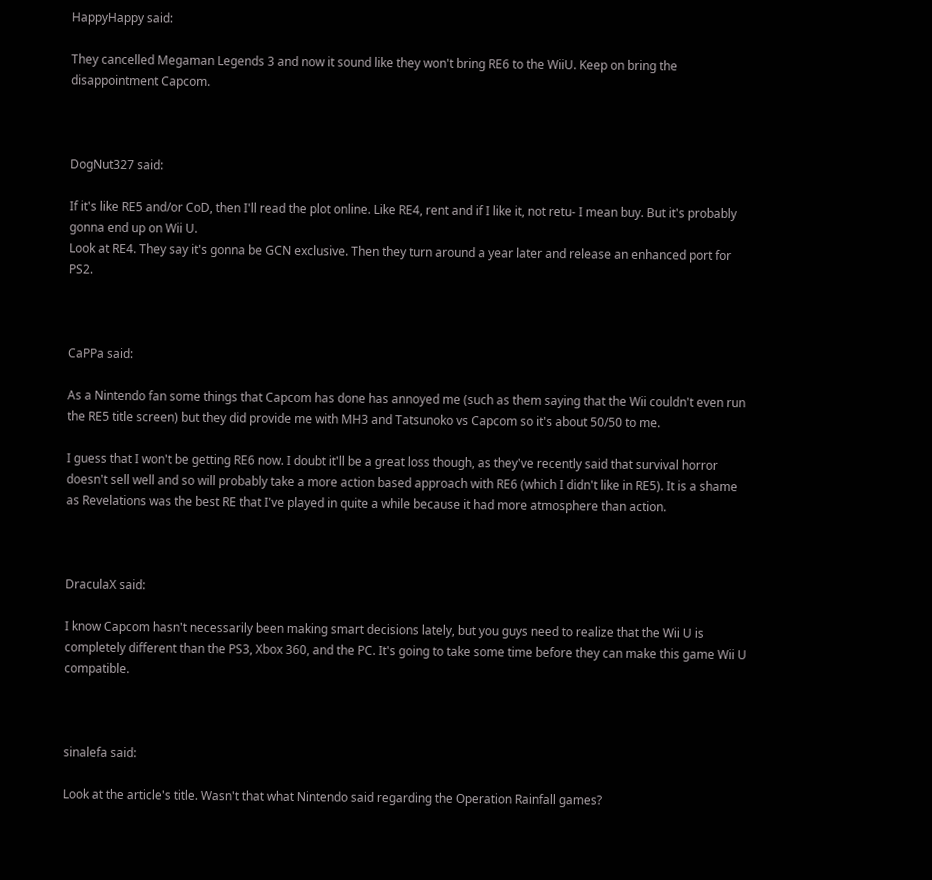HappyHappy said:

They cancelled Megaman Legends 3 and now it sound like they won't bring RE6 to the WiiU. Keep on bring the disappointment Capcom.



DogNut327 said:

If it's like RE5 and/or CoD, then I'll read the plot online. Like RE4, rent and if I like it, not retu- I mean buy. But it's probably gonna end up on Wii U.
Look at RE4. They say it's gonna be GCN exclusive. Then they turn around a year later and release an enhanced port for PS2.



CaPPa said:

As a Nintendo fan some things that Capcom has done has annoyed me (such as them saying that the Wii couldn't even run the RE5 title screen) but they did provide me with MH3 and Tatsunoko vs Capcom so it's about 50/50 to me.

I guess that I won't be getting RE6 now. I doubt it'll be a great loss though, as they've recently said that survival horror doesn't sell well and so will probably take a more action based approach with RE6 (which I didn't like in RE5). It is a shame as Revelations was the best RE that I've played in quite a while because it had more atmosphere than action.



DraculaX said:

I know Capcom hasn't necessarily been making smart decisions lately, but you guys need to realize that the Wii U is completely different than the PS3, Xbox 360, and the PC. It's going to take some time before they can make this game Wii U compatible.



sinalefa said:

Look at the article's title. Wasn't that what Nintendo said regarding the Operation Rainfall games?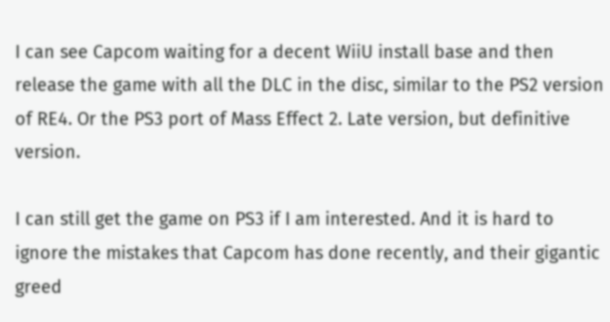I can see Capcom waiting for a decent WiiU install base and then release the game with all the DLC in the disc, similar to the PS2 version of RE4. Or the PS3 port of Mass Effect 2. Late version, but definitive version.

I can still get the game on PS3 if I am interested. And it is hard to ignore the mistakes that Capcom has done recently, and their gigantic greed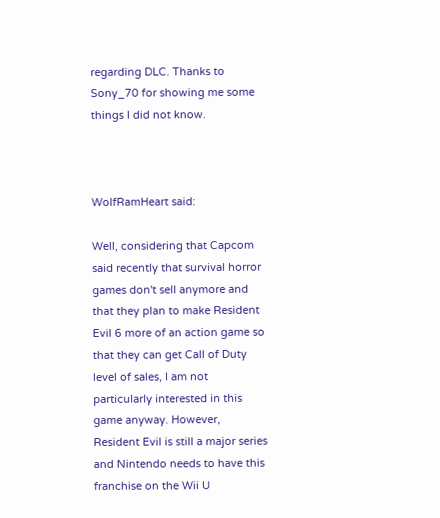regarding DLC. Thanks to Sony_70 for showing me some things I did not know.



WolfRamHeart said:

Well, considering that Capcom said recently that survival horror games don't sell anymore and that they plan to make Resident Evil 6 more of an action game so that they can get Call of Duty level of sales, I am not particularly interested in this game anyway. However, Resident Evil is still a major series and Nintendo needs to have this franchise on the Wii U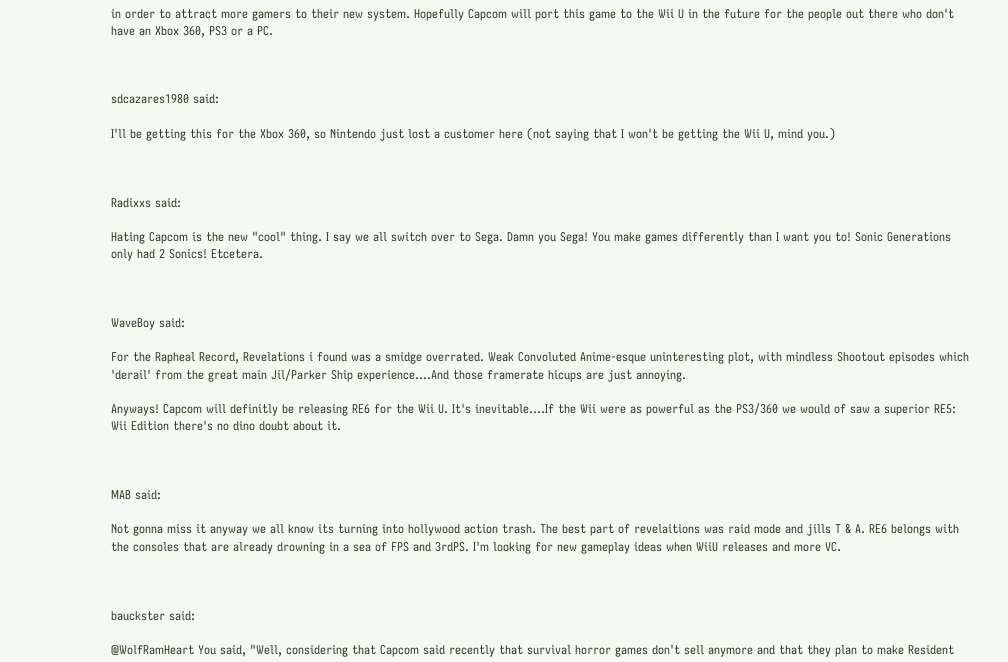in order to attract more gamers to their new system. Hopefully Capcom will port this game to the Wii U in the future for the people out there who don't have an Xbox 360, PS3 or a PC.



sdcazares1980 said:

I'll be getting this for the Xbox 360, so Nintendo just lost a customer here (not saying that I won't be getting the Wii U, mind you.)



Radixxs said:

Hating Capcom is the new "cool" thing. I say we all switch over to Sega. Damn you Sega! You make games differently than I want you to! Sonic Generations only had 2 Sonics! Etcetera.



WaveBoy said:

For the Rapheal Record, Revelations i found was a smidge overrated. Weak Convoluted Anime-esque uninteresting plot, with mindless Shootout episodes which 'derail' from the great main Jil/Parker Ship experience....And those framerate hicups are just annoying.

Anyways! Capcom will definitly be releasing RE6 for the Wii U. It's inevitable....If the Wii were as powerful as the PS3/360 we would of saw a superior RE5: Wii Edition there's no dino doubt about it.



MAB said:

Not gonna miss it anyway we all know its turning into hollywood action trash. The best part of revelaitions was raid mode and jills T & A. RE6 belongs with the consoles that are already drowning in a sea of FPS and 3rdPS. I'm looking for new gameplay ideas when WiiU releases and more VC.



bauckster said:

@WolfRamHeart You said, "Well, considering that Capcom said recently that survival horror games don't sell anymore and that they plan to make Resident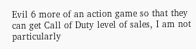Evil 6 more of an action game so that they can get Call of Duty level of sales, I am not particularly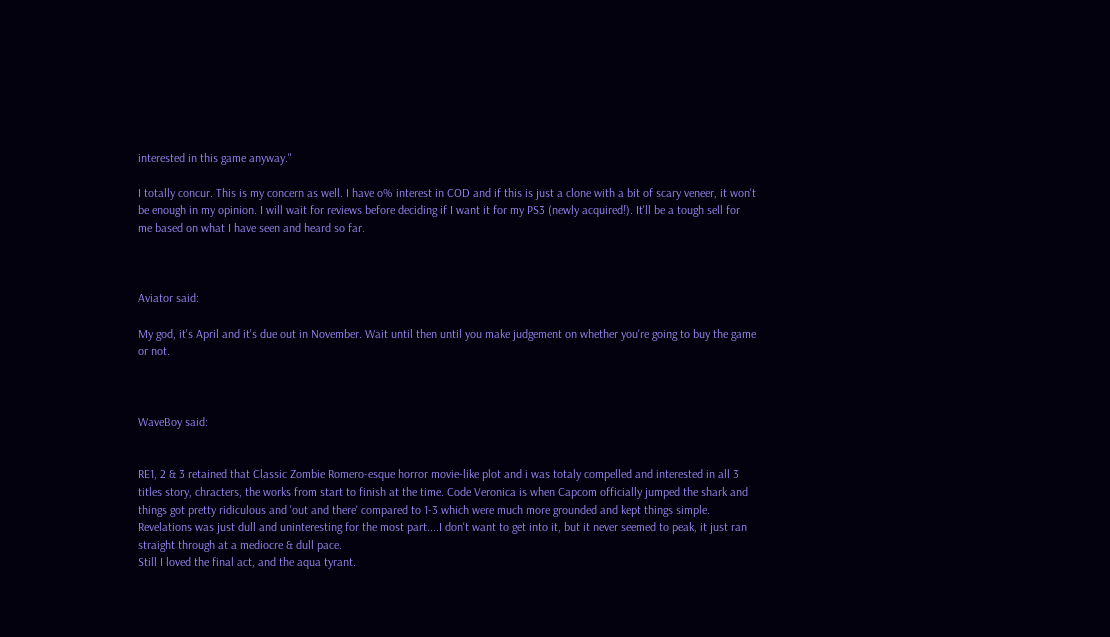interested in this game anyway."

I totally concur. This is my concern as well. I have o% interest in COD and if this is just a clone with a bit of scary veneer, it won't be enough in my opinion. I will wait for reviews before deciding if I want it for my PS3 (newly acquired!). It'll be a tough sell for me based on what I have seen and heard so far.



Aviator said:

My god, it's April and it's due out in November. Wait until then until you make judgement on whether you're going to buy the game or not.



WaveBoy said:


RE1, 2 & 3 retained that Classic Zombie Romero-esque horror movie-like plot and i was totaly compelled and interested in all 3 titles story, chracters, the works from start to finish at the time. Code Veronica is when Capcom officially jumped the shark and things got pretty ridiculous and 'out and there' compared to 1-3 which were much more grounded and kept things simple. Revelations was just dull and uninteresting for the most part....I don't want to get into it, but it never seemed to peak, it just ran straight through at a mediocre & dull pace.
Still I loved the final act, and the aqua tyrant.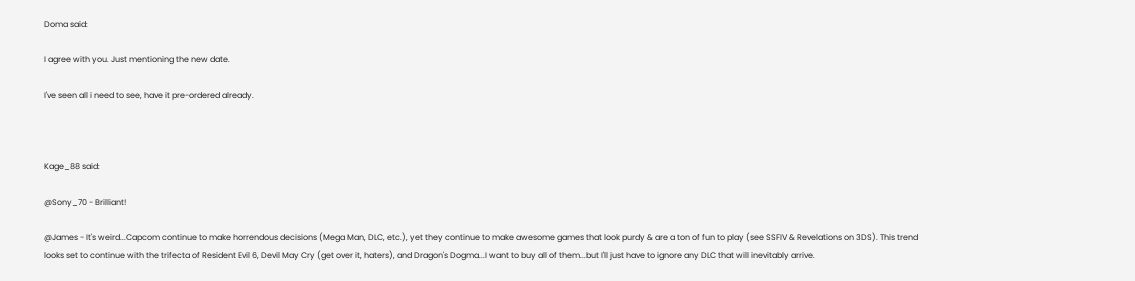Doma said:

I agree with you. Just mentioning the new date.

I've seen all i need to see, have it pre-ordered already.



Kage_88 said:

@Sony_70 - Brilliant!

@James - It's weird...Capcom continue to make horrendous decisions (Mega Man, DLC, etc.), yet they continue to make awesome games that look purdy & are a ton of fun to play (see SSFIV & Revelations on 3DS). This trend looks set to continue with the trifecta of Resident Evil 6, Devil May Cry (get over it, haters), and Dragon's Dogma...I want to buy all of them...but I'll just have to ignore any DLC that will inevitably arrive.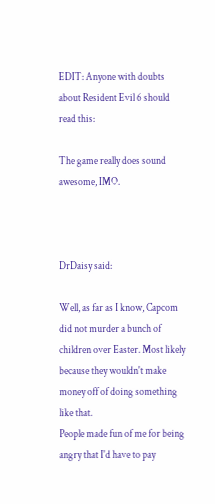EDIT: Anyone with doubts about Resident Evil 6 should read this:

The game really does sound awesome, IMO.



DrDaisy said:

Well, as far as I know, Capcom did not murder a bunch of children over Easter. Most likely because they wouldn't make money off of doing something like that.
People made fun of me for being angry that I'd have to pay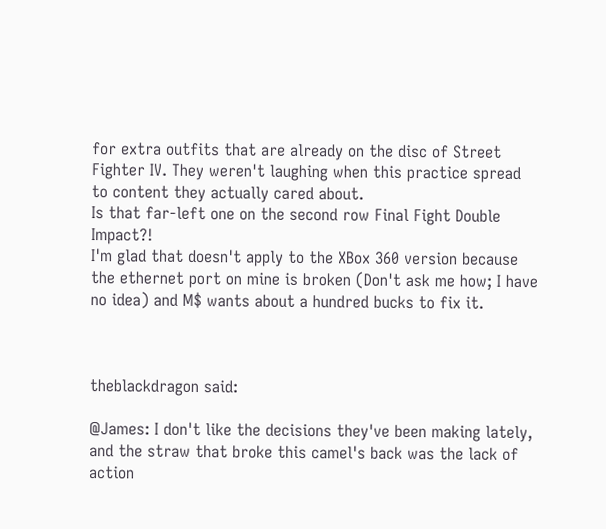for extra outfits that are already on the disc of Street Fighter IV. They weren't laughing when this practice spread to content they actually cared about.
Is that far-left one on the second row Final Fight Double Impact?!
I'm glad that doesn't apply to the XBox 360 version because the ethernet port on mine is broken (Don't ask me how; I have no idea) and M$ wants about a hundred bucks to fix it.



theblackdragon said:

@James: I don't like the decisions they've been making lately, and the straw that broke this camel's back was the lack of action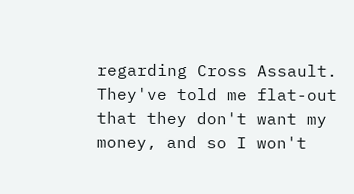regarding Cross Assault. They've told me flat-out that they don't want my money, and so I won't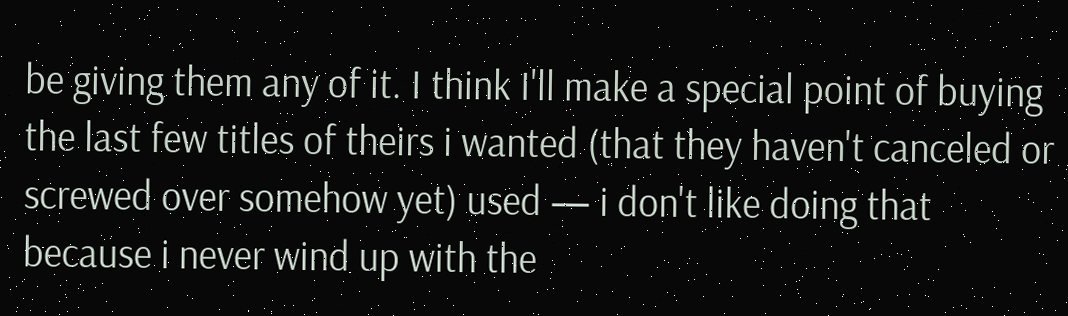be giving them any of it. I think I'll make a special point of buying the last few titles of theirs i wanted (that they haven't canceled or screwed over somehow yet) used — i don't like doing that because i never wind up with the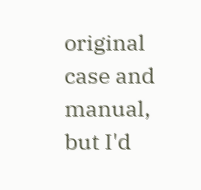original case and manual, but I'd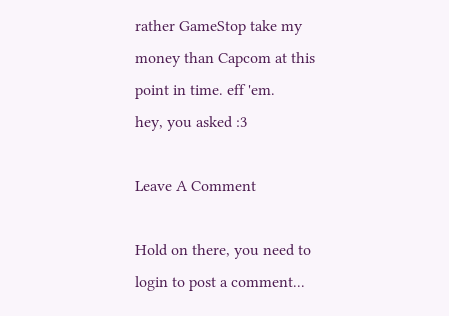rather GameStop take my money than Capcom at this point in time. eff 'em.
hey, you asked :3

Leave A Comment

Hold on there, you need to login to post a comment...